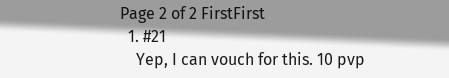Page 2 of 2 FirstFirst
  1. #21
    Yep, I can vouch for this. 10 pvp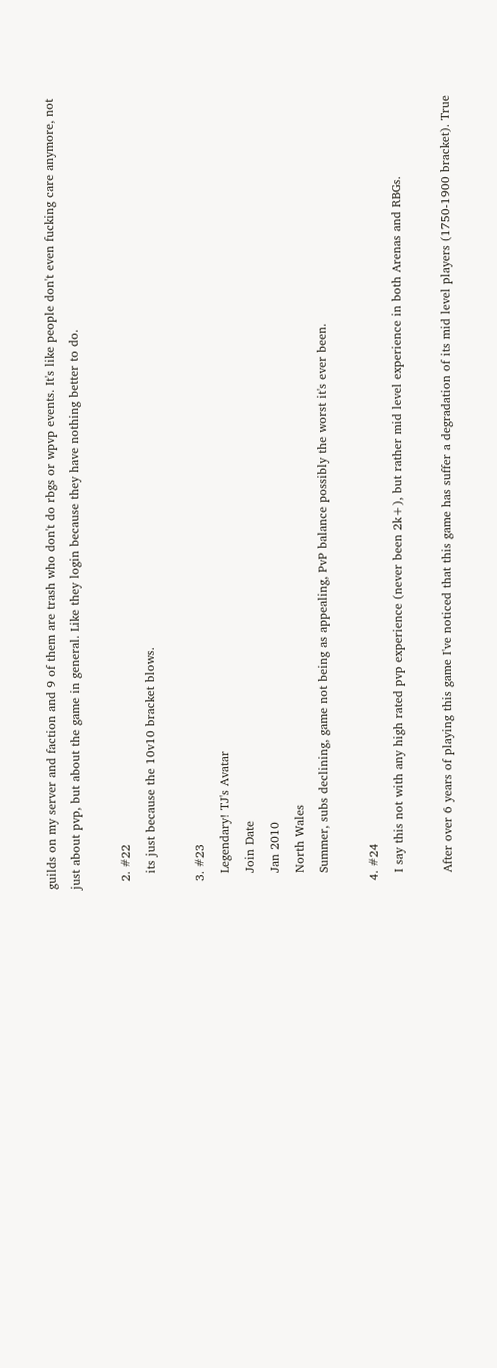guilds on my server and faction and 9 of them are trash who don't do rbgs or wpvp events. It's like people don't even fucking care anymore, not just about pvp, but about the game in general. Like they login because they have nothing better to do.

  2. #22
    its just because the 10v10 bracket blows.

  3. #23
    Legendary! TJ's Avatar
    Join Date
    Jan 2010
    North Wales
    Summer, subs declining, game not being as appealing, PvP balance possibly the worst it's ever been.

  4. #24
    I say this not with any high rated pvp experience (never been 2k+), but rather mid level experience in both Arenas and RBGs.

    After over 6 years of playing this game I've noticed that this game has suffer a degradation of its mid level players (1750-1900 bracket). True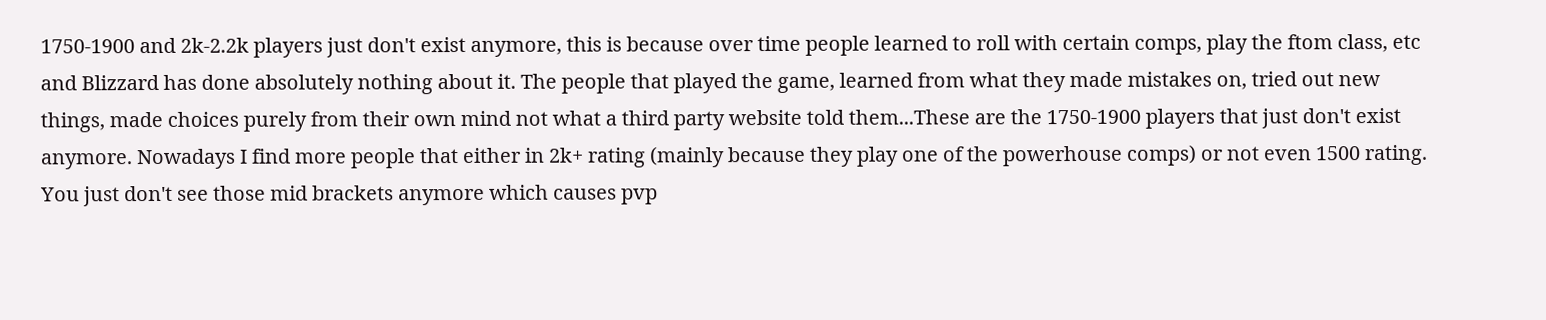1750-1900 and 2k-2.2k players just don't exist anymore, this is because over time people learned to roll with certain comps, play the ftom class, etc and Blizzard has done absolutely nothing about it. The people that played the game, learned from what they made mistakes on, tried out new things, made choices purely from their own mind not what a third party website told them...These are the 1750-1900 players that just don't exist anymore. Nowadays I find more people that either in 2k+ rating (mainly because they play one of the powerhouse comps) or not even 1500 rating. You just don't see those mid brackets anymore which causes pvp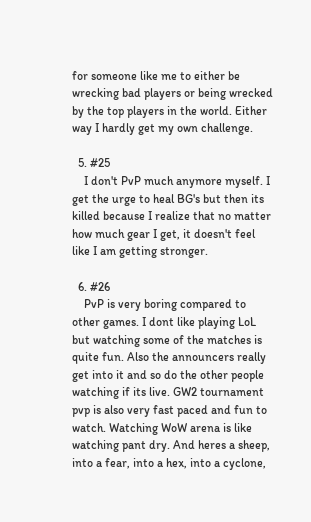for someone like me to either be wrecking bad players or being wrecked by the top players in the world. Either way I hardly get my own challenge.

  5. #25
    I don't PvP much anymore myself. I get the urge to heal BG's but then its killed because I realize that no matter how much gear I get, it doesn't feel like I am getting stronger.

  6. #26
    PvP is very boring compared to other games. I dont like playing LoL but watching some of the matches is quite fun. Also the announcers really get into it and so do the other people watching if its live. GW2 tournament pvp is also very fast paced and fun to watch. Watching WoW arena is like watching pant dry. And heres a sheep, into a fear, into a hex, into a cyclone,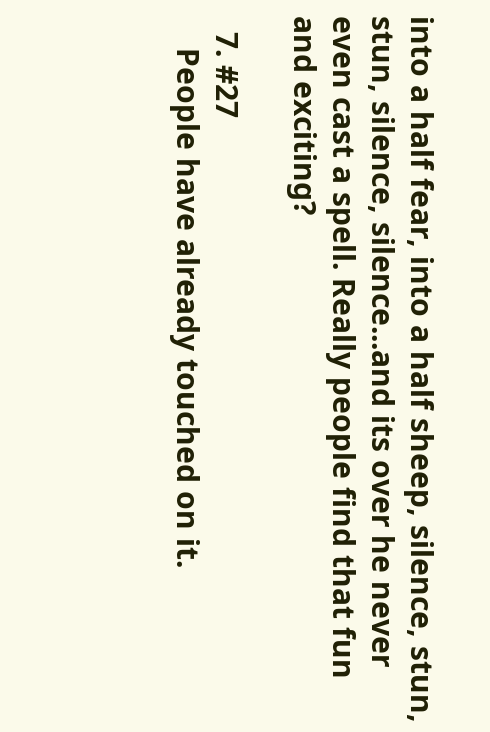into a half fear, into a half sheep, silence, stun, stun, silence, silence...and its over he never even cast a spell. Really people find that fun and exciting?

  7. #27
    People have already touched on it.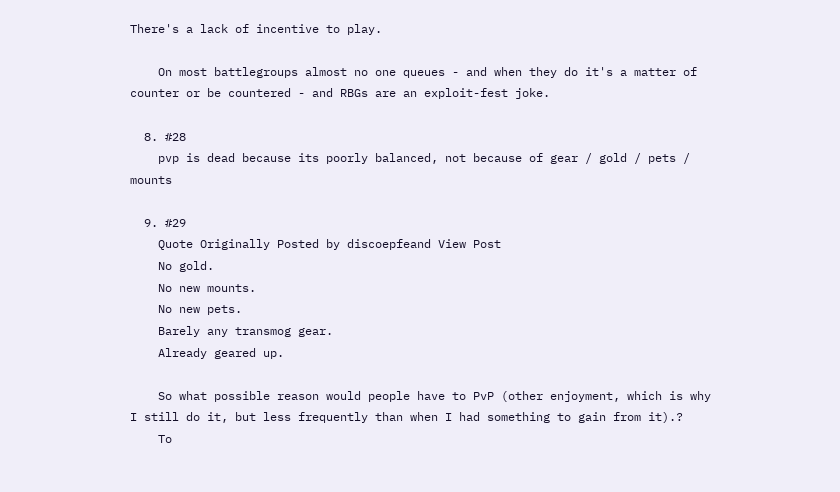There's a lack of incentive to play.

    On most battlegroups almost no one queues - and when they do it's a matter of counter or be countered - and RBGs are an exploit-fest joke.

  8. #28
    pvp is dead because its poorly balanced, not because of gear / gold / pets / mounts

  9. #29
    Quote Originally Posted by discoepfeand View Post
    No gold.
    No new mounts.
    No new pets.
    Barely any transmog gear.
    Already geared up.

    So what possible reason would people have to PvP (other enjoyment, which is why I still do it, but less frequently than when I had something to gain from it).?
    To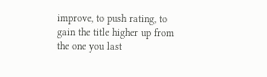improve, to push rating, to gain the title higher up from the one you last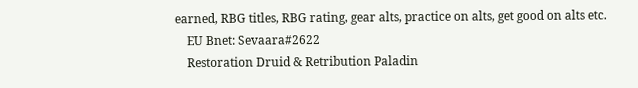earned, RBG titles, RBG rating, gear alts, practice on alts, get good on alts etc.
    EU Bnet: Sevaara#2622
    Restoration Druid & Retribution Paladin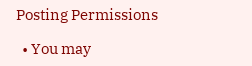Posting Permissions

  • You may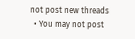not post new threads
  • You may not post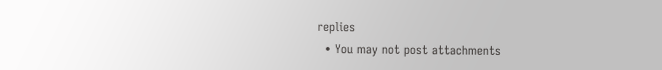replies
  • You may not post attachments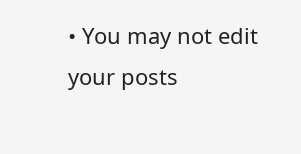• You may not edit your posts